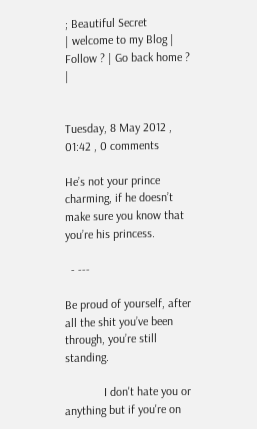; Beautiful Secret
| welcome to my Blog | Follow ? | Go back home ? |


Tuesday, 8 May 2012 , 01:42 , 0 comments

He’s not your prince charming, if he doesn’t make sure you know that you’re his princess.

  - ---

Be proud of yourself, after all the shit you’ve been through, you’re still standing.

             I don't hate you or anything but if you're on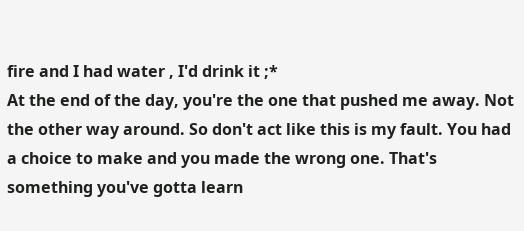fire and I had water , I'd drink it ;*
At the end of the day, you're the one that pushed me away. Not the other way around. So don't act like this is my fault. You had a choice to make and you made the wrong one. That's something you've gotta learn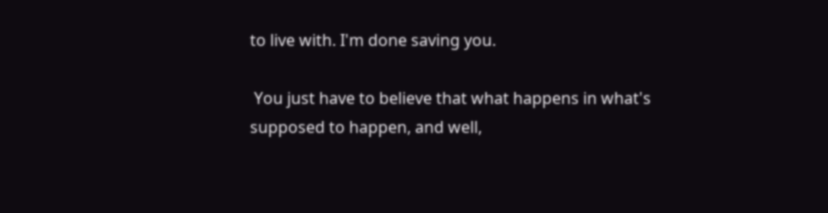to live with. I'm done saving you.

 You just have to believe that what happens in what's supposed to happen, and well,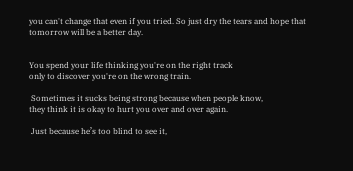you can't change that even if you tried. So just dry the tears and hope that tomorrow will be a better day.


You spend your life thinking you're on the right track
only to discover you're on the wrong train.

 Sometimes it sucks being strong because when people know,
they think it is okay to hurt you over and over again.

 Just because he’s too blind to see it,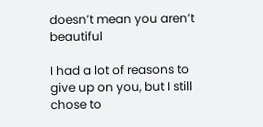doesn’t mean you aren’t beautiful

I had a lot of reasons to give up on you, but I still chose to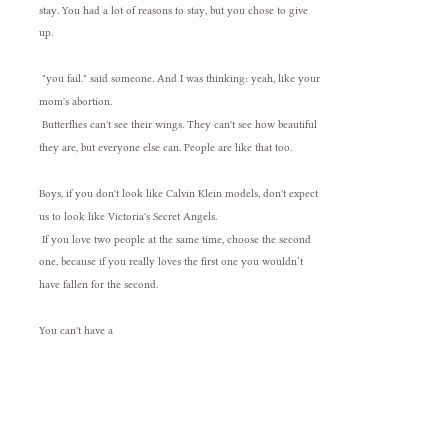stay. You had a lot of reasons to stay, but you chose to give up.

 "you fail." said someone. And I was thinking: yeah, like your mom's abortion.
 Butterflies can't see their wings. They can't see how beautiful they are, but everyone else can. People are like that too.

Boys, if you don't look like Calvin Klein models, don't expect us to look like Victoria's Secret Angels.
 If you love two people at the same time, choose the second one, because if you really loves the first one you wouldn’t have fallen for the second.

You can't have a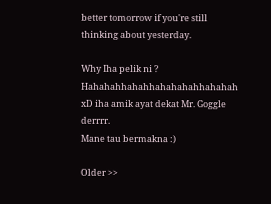better tomorrow if you're still thinking about yesterday.

Why Iha pelik ni ? Hahahahhahahhahahahahhahahah xD iha amik ayat dekat Mr. Goggle derrrr.
Mane tau bermakna :)

Older >>